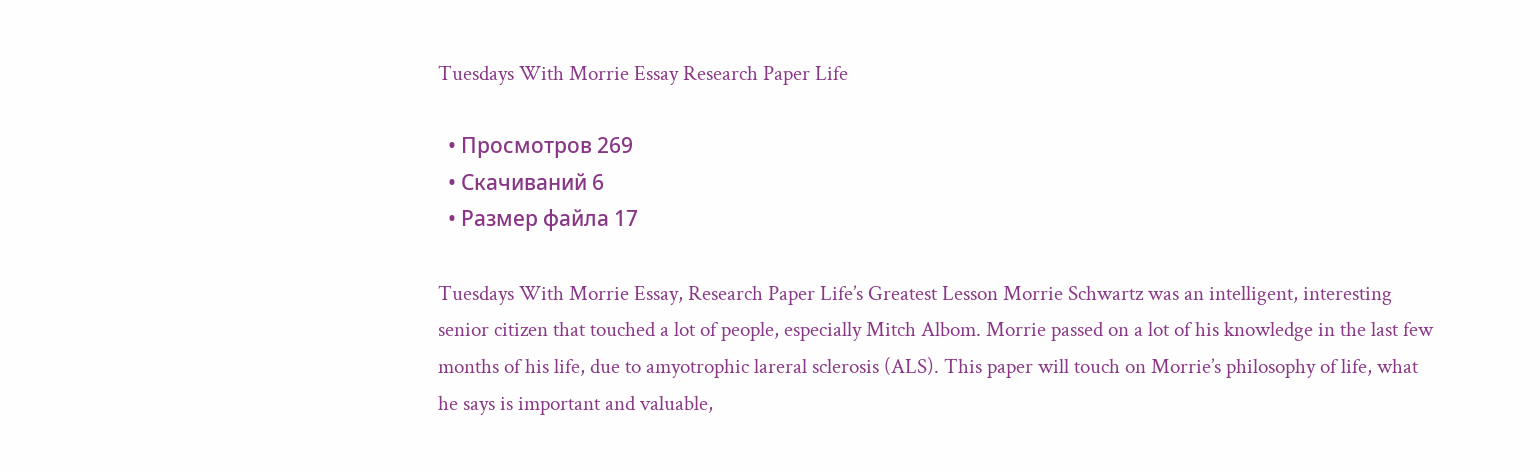Tuesdays With Morrie Essay Research Paper Life

  • Просмотров 269
  • Скачиваний 6
  • Размер файла 17

Tuesdays With Morrie Essay, Research Paper Life’s Greatest Lesson Morrie Schwartz was an intelligent, interesting senior citizen that touched a lot of people, especially Mitch Albom. Morrie passed on a lot of his knowledge in the last few months of his life, due to amyotrophic lareral sclerosis (ALS). This paper will touch on Morrie’s philosophy of life, what he says is important and valuable,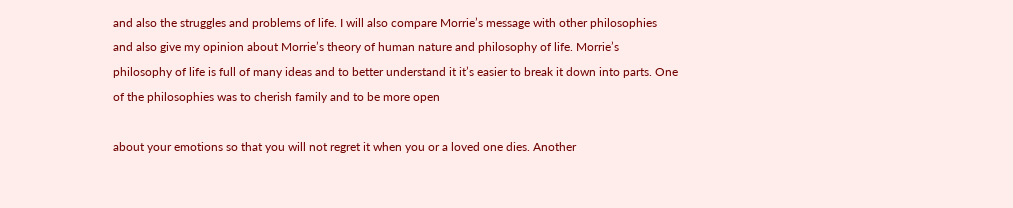and also the struggles and problems of life. I will also compare Morrie’s message with other philosophies and also give my opinion about Morrie’s theory of human nature and philosophy of life. Morrie’s philosophy of life is full of many ideas and to better understand it it’s easier to break it down into parts. One of the philosophies was to cherish family and to be more open

about your emotions so that you will not regret it when you or a loved one dies. Another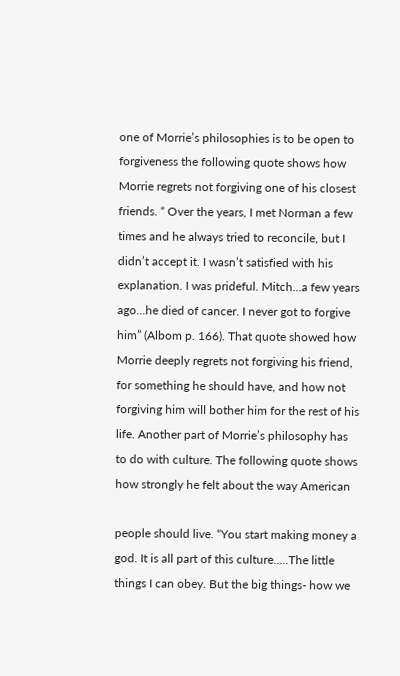one of Morrie’s philosophies is to be open to forgiveness the following quote shows how Morrie regrets not forgiving one of his closest friends. “ Over the years, I met Norman a few times and he always tried to reconcile, but I didn’t accept it. I wasn’t satisfied with his explanation. I was prideful. Mitch…a few years ago…he died of cancer. I never got to forgive him” (Albom p. 166). That quote showed how Morrie deeply regrets not forgiving his friend, for something he should have, and how not forgiving him will bother him for the rest of his life. Another part of Morrie’s philosophy has to do with culture. The following quote shows how strongly he felt about the way American

people should live. “You start making money a god. It is all part of this culture…..The little things I can obey. But the big things- how we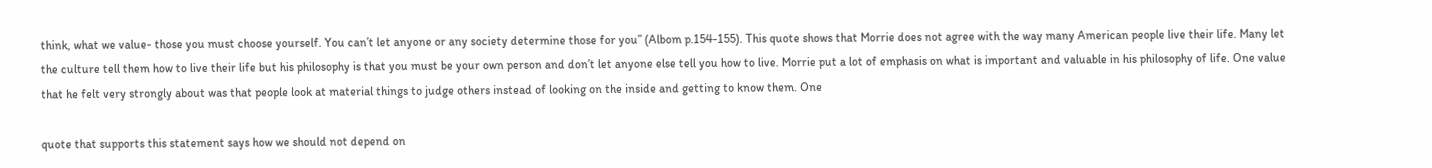think, what we value- those you must choose yourself. You can’t let anyone or any society determine those for you” (Albom p.154-155). This quote shows that Morrie does not agree with the way many American people live their life. Many let the culture tell them how to live their life but his philosophy is that you must be your own person and don’t let anyone else tell you how to live. Morrie put a lot of emphasis on what is important and valuable in his philosophy of life. One value that he felt very strongly about was that people look at material things to judge others instead of looking on the inside and getting to know them. One

quote that supports this statement says how we should not depend on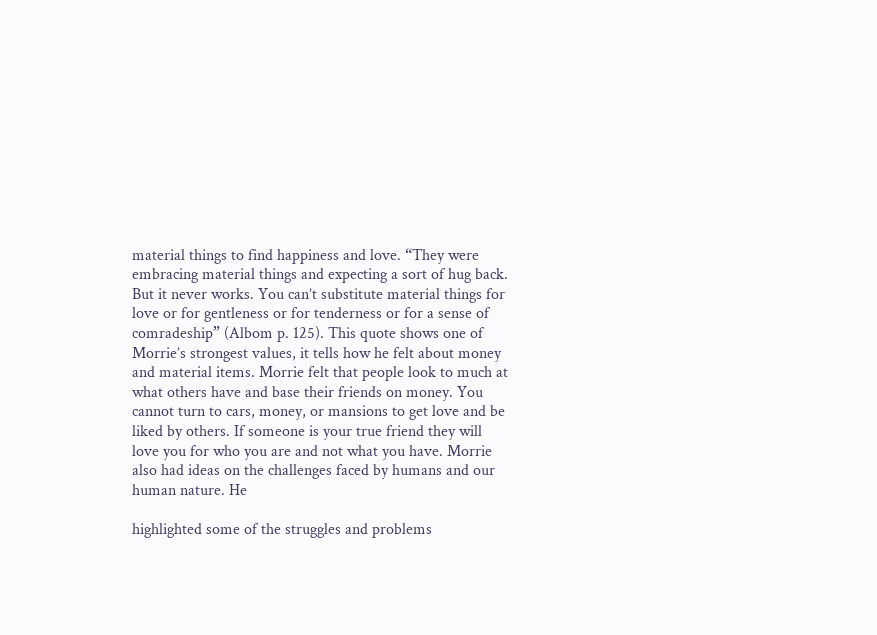material things to find happiness and love. “They were embracing material things and expecting a sort of hug back. But it never works. You can’t substitute material things for love or for gentleness or for tenderness or for a sense of comradeship” (Albom p. 125). This quote shows one of Morrie’s strongest values, it tells how he felt about money and material items. Morrie felt that people look to much at what others have and base their friends on money. You cannot turn to cars, money, or mansions to get love and be liked by others. If someone is your true friend they will love you for who you are and not what you have. Morrie also had ideas on the challenges faced by humans and our human nature. He

highlighted some of the struggles and problems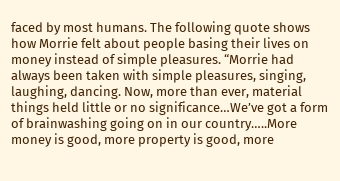faced by most humans. The following quote shows how Morrie felt about people basing their lives on money instead of simple pleasures. “Morrie had always been taken with simple pleasures, singing, laughing, dancing. Now, more than ever, material things held little or no significance…We’ve got a form of brainwashing going on in our country…..More money is good, more property is good, more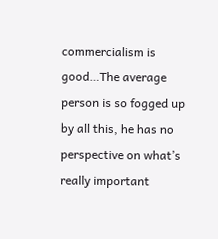commercialism is good…The average person is so fogged up by all this, he has no perspective on what’s really important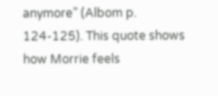anymore” (Albom p. 124-125). This quote shows how Morrie feels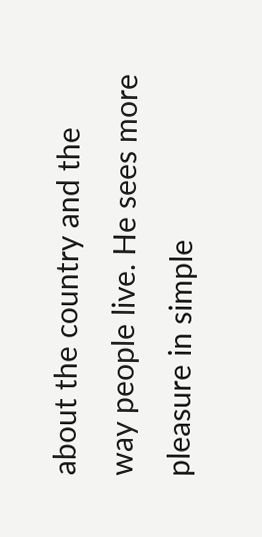about the country and the way people live. He sees more pleasure in simple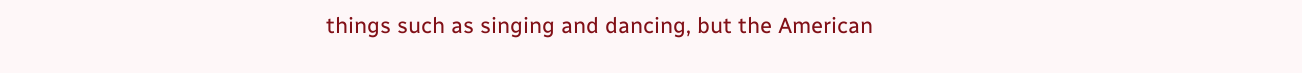things such as singing and dancing, but the American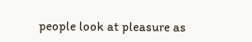people look at pleasure as